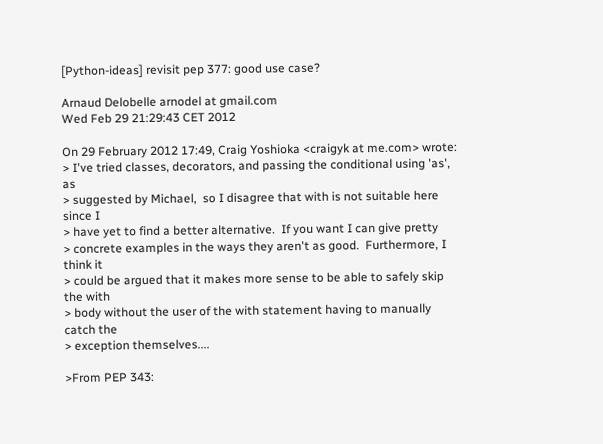[Python-ideas] revisit pep 377: good use case?

Arnaud Delobelle arnodel at gmail.com
Wed Feb 29 21:29:43 CET 2012

On 29 February 2012 17:49, Craig Yoshioka <craigyk at me.com> wrote:
> I've tried classes, decorators, and passing the conditional using 'as', as
> suggested by Michael,  so I disagree that with is not suitable here since I
> have yet to find a better alternative.  If you want I can give pretty
> concrete examples in the ways they aren't as good.  Furthermore, I think it
> could be argued that it makes more sense to be able to safely skip the with
> body without the user of the with statement having to manually catch the
> exception themselves....

>From PEP 343: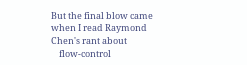But the final blow came when I read Raymond Chen's rant about
    flow-control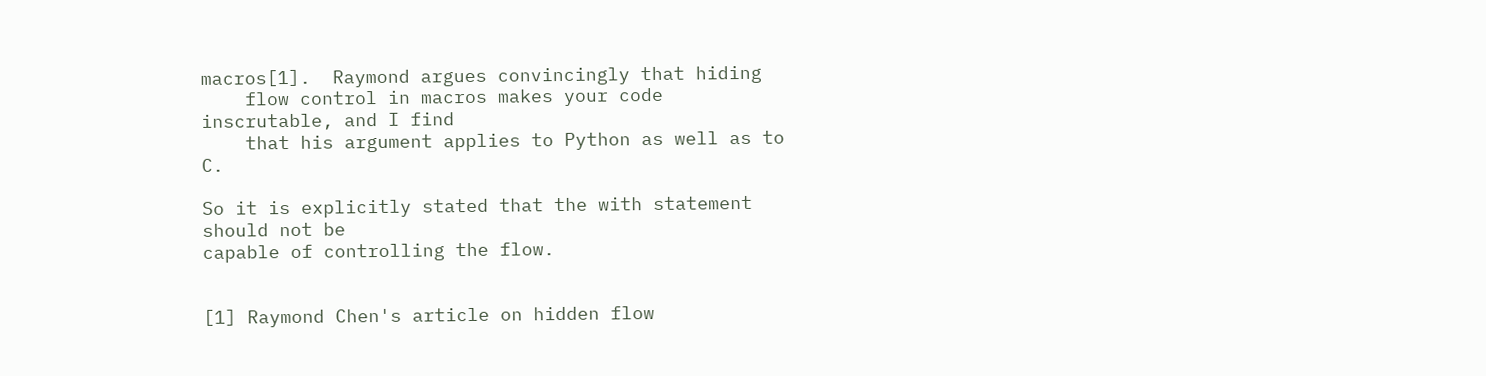macros[1].  Raymond argues convincingly that hiding
    flow control in macros makes your code inscrutable, and I find
    that his argument applies to Python as well as to C.

So it is explicitly stated that the with statement should not be
capable of controlling the flow.


[1] Raymond Chen's article on hidden flow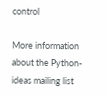control

More information about the Python-ideas mailing list